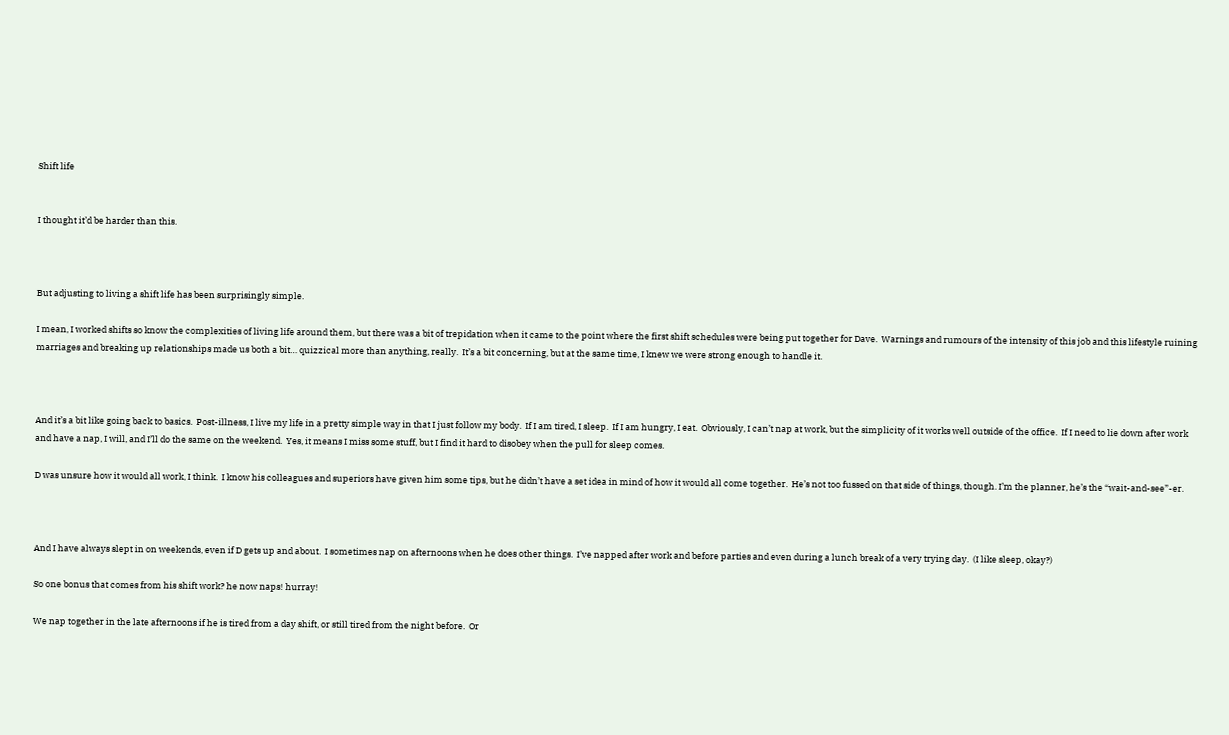Shift life


I thought it’d be harder than this.



But adjusting to living a shift life has been surprisingly simple.

I mean, I worked shifts so know the complexities of living life around them, but there was a bit of trepidation when it came to the point where the first shift schedules were being put together for Dave.  Warnings and rumours of the intensity of this job and this lifestyle ruining marriages and breaking up relationships made us both a bit… quizzical more than anything, really.  It’s a bit concerning, but at the same time, I knew we were strong enough to handle it.



And it’s a bit like going back to basics.  Post-illness, I live my life in a pretty simple way in that I just follow my body.  If I am tired, I sleep.  If I am hungry, I eat.  Obviously, I can’t nap at work, but the simplicity of it works well outside of the office.  If I need to lie down after work and have a nap, I will, and I’ll do the same on the weekend.  Yes, it means I miss some stuff, but I find it hard to disobey when the pull for sleep comes.

D was unsure how it would all work, I think.  I know his colleagues and superiors have given him some tips, but he didn’t have a set idea in mind of how it would all come together.  He’s not too fussed on that side of things, though. I’m the planner, he’s the “wait-and-see”-er.



And I have always slept in on weekends, even if D gets up and about.  I sometimes nap on afternoons when he does other things.  I’ve napped after work and before parties and even during a lunch break of a very trying day.  (I like sleep, okay?)

So one bonus that comes from his shift work? he now naps! hurray!

We nap together in the late afternoons if he is tired from a day shift, or still tired from the night before.  Or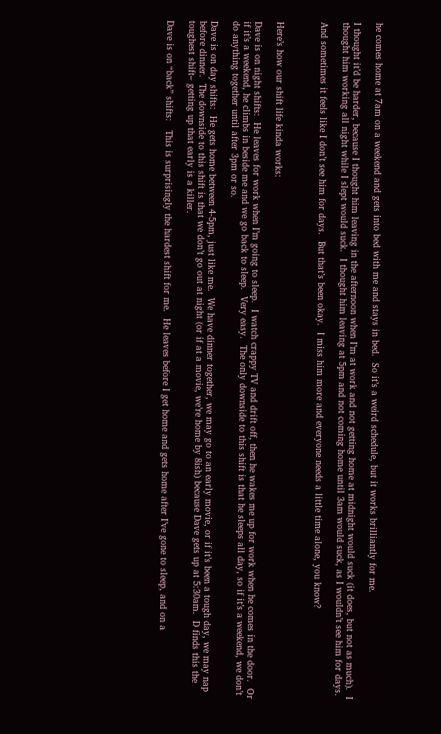he comes home at 7am on a weekend and gets into bed with me and stays in bed.  So it’s a weird schedule, but it works brilliantly for me.

I thought it’d be harder, because I thought him leaving in the afternoon when I’m at work and not getting home at midnight would suck (it does, but not as much).  I thought him working all night while I slept would suck.  I thought him leaving at 5pm and not coming home until 3am would suck, as I wouldn’t see him for days.

And sometimes it feels like I don’t see him for days.  But that’s been okay.  I miss him more and everyone needs a little time alone, you know?



Here’s how our shift life kinda works:

Dave is on night shifts:  He leaves for work when I’m going to sleep.  I watch crappy TV and drift off, then he wakes me up for work when he comes in the door.  Or if it’s a weekend, he climbs in beside me and we go back to sleep.  Very easy.  The only downside to this shift is that he sleeps all day, so if it’s a weekend, we don’t do anything together until after 3pm or so.

Dave is on day shifts:  He gets home between 4-5pm, just like me.  We have dinner together, we may go to an early movie, or if it’s been a tough day, we may nap before dinner.  The downside to this shift is that we don’t go out at night (or if at a movie, we’re home by 8ish) because Dave gets up at 5:30am.  D finds this the toughest shift– getting up that early is a killer.

Dave is on “back” shifts:   This is surprisingly the hardest shift for me.  He leaves before I get home and gets home after I’ve gone to sleep, and on a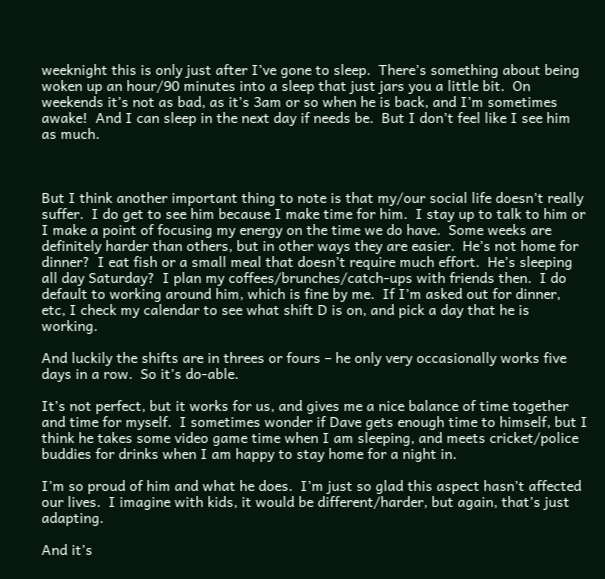weeknight this is only just after I’ve gone to sleep.  There’s something about being woken up an hour/90 minutes into a sleep that just jars you a little bit.  On weekends it’s not as bad, as it’s 3am or so when he is back, and I’m sometimes awake!  And I can sleep in the next day if needs be.  But I don’t feel like I see him as much.



But I think another important thing to note is that my/our social life doesn’t really suffer.  I do get to see him because I make time for him.  I stay up to talk to him or I make a point of focusing my energy on the time we do have.  Some weeks are definitely harder than others, but in other ways they are easier.  He’s not home for dinner?  I eat fish or a small meal that doesn’t require much effort.  He’s sleeping all day Saturday?  I plan my coffees/brunches/catch-ups with friends then.  I do default to working around him, which is fine by me.  If I’m asked out for dinner, etc, I check my calendar to see what shift D is on, and pick a day that he is working.

And luckily the shifts are in threes or fours – he only very occasionally works five days in a row.  So it’s do-able.

It’s not perfect, but it works for us, and gives me a nice balance of time together and time for myself.  I sometimes wonder if Dave gets enough time to himself, but I think he takes some video game time when I am sleeping, and meets cricket/police buddies for drinks when I am happy to stay home for a night in.

I’m so proud of him and what he does.  I’m just so glad this aspect hasn’t affected our lives.  I imagine with kids, it would be different/harder, but again, that’s just adapting.

And it’s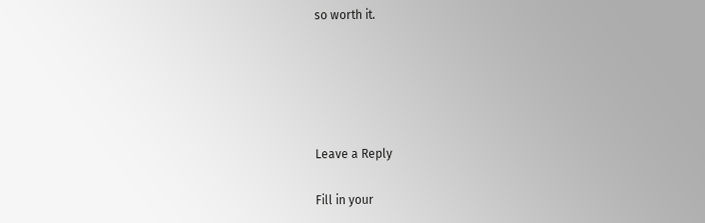so worth it.





Leave a Reply

Fill in your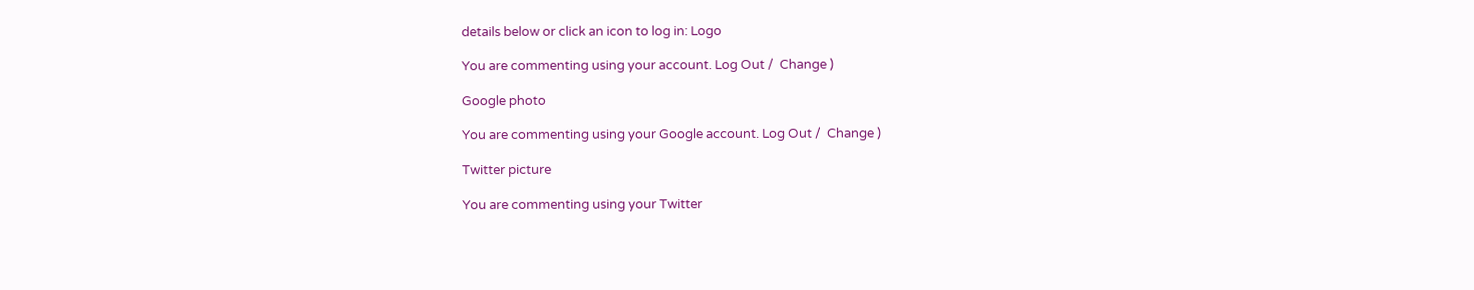details below or click an icon to log in: Logo

You are commenting using your account. Log Out /  Change )

Google photo

You are commenting using your Google account. Log Out /  Change )

Twitter picture

You are commenting using your Twitter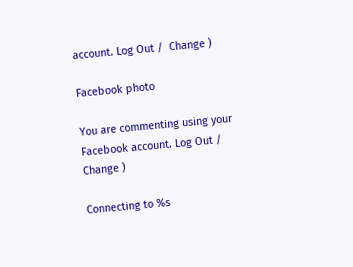account. Log Out /  Change )

Facebook photo

You are commenting using your Facebook account. Log Out /  Change )

Connecting to %s